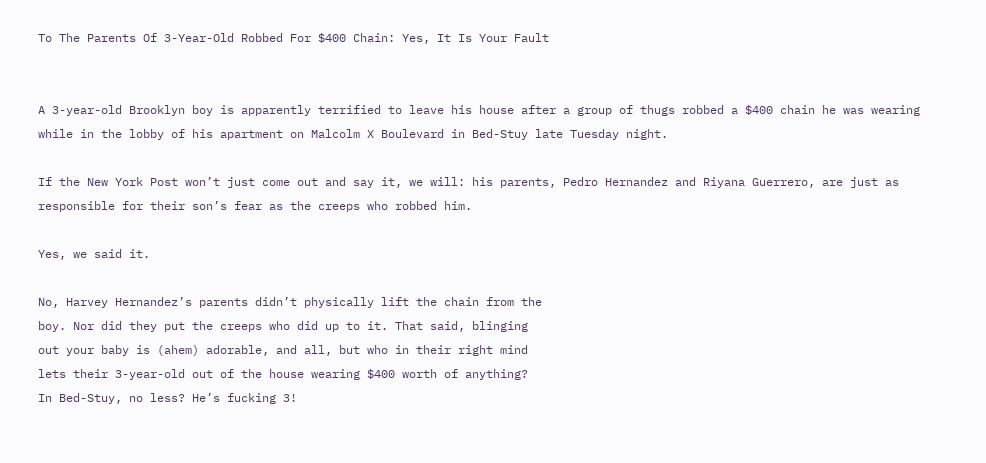To The Parents Of 3-Year-Old Robbed For $400 Chain: Yes, It Is Your Fault


A 3-year-old Brooklyn boy is apparently terrified to leave his house after a group of thugs robbed a $400 chain he was wearing while in the lobby of his apartment on Malcolm X Boulevard in Bed-Stuy late Tuesday night.

If the New York Post won’t just come out and say it, we will: his parents, Pedro Hernandez and Riyana Guerrero, are just as responsible for their son’s fear as the creeps who robbed him.

Yes, we said it.

No, Harvey Hernandez’s parents didn’t physically lift the chain from the
boy. Nor did they put the creeps who did up to it. That said, blinging
out your baby is (ahem) adorable, and all, but who in their right mind
lets their 3-year-old out of the house wearing $400 worth of anything?
In Bed-Stuy, no less? He’s fucking 3!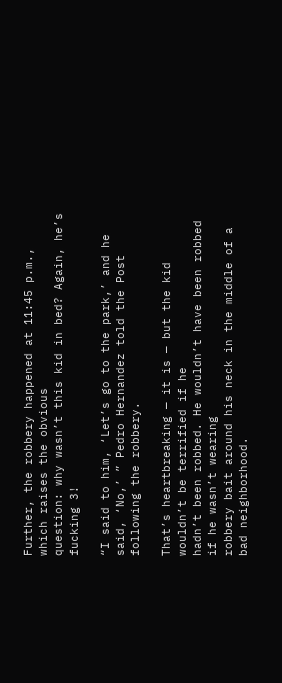Further, the robbery happened at 11:45 p.m., which raises the obvious
question: why wasn’t this kid in bed? Again, he’s fucking 3!

“I said to him, ‘Let’s go to the park,’ and he said, ‘No,’ ” Pedro Hernandez told the Post following the robbery.

That’s heartbreaking — it is — but the kid wouldn’t be terrified if he
hadn’t been robbed. He wouldn’t have been robbed if he wasn’t wearing
robbery bait around his neck in the middle of a bad neighborhood.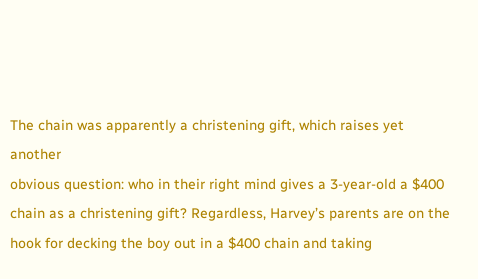The chain was apparently a christening gift, which raises yet another
obvious question: who in their right mind gives a 3-year-old a $400
chain as a christening gift? Regardless, Harvey’s parents are on the
hook for decking the boy out in a $400 chain and taking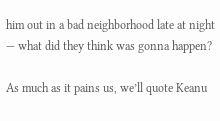him out in a bad neighborhood late at night — what did they think was gonna happen?

As much as it pains us, we’ll quote Keanu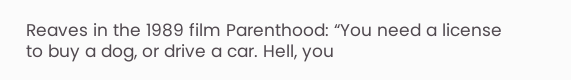Reaves in the 1989 film Parenthood: “You need a license to buy a dog, or drive a car. Hell, you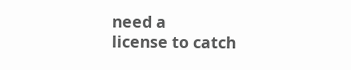need a
license to catch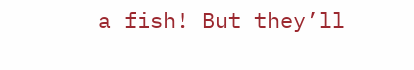a fish! But they’ll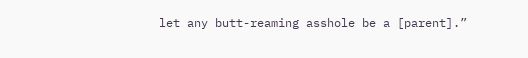let any butt-reaming asshole be a [parent].”